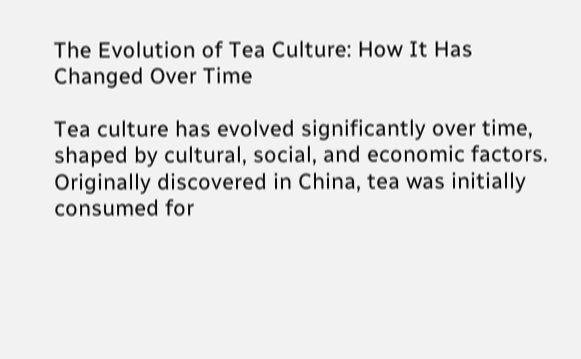The Evolution of Tea Culture: How It Has Changed Over Time

Tea culture has evolved significantly over time, shaped by cultural, social, and economic factors. Originally discovered in China, tea was initially consumed for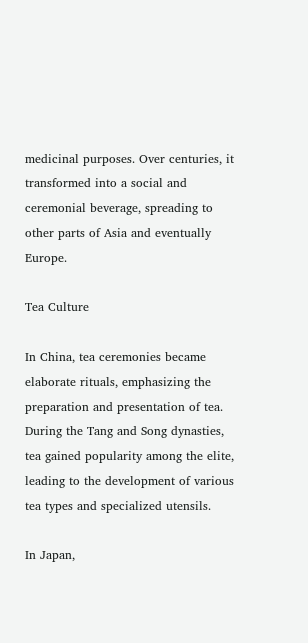medicinal purposes. Over centuries, it transformed into a social and ceremonial beverage, spreading to other parts of Asia and eventually Europe.

Tea Culture

In China, tea ceremonies became elaborate rituals, emphasizing the preparation and presentation of tea. During the Tang and Song dynasties, tea gained popularity among the elite, leading to the development of various tea types and specialized utensils.

In Japan,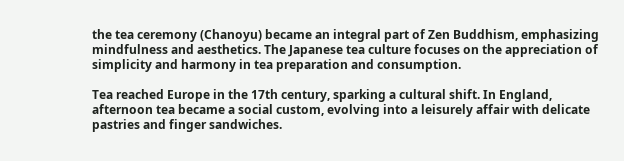the tea ceremony (Chanoyu) became an integral part of Zen Buddhism, emphasizing mindfulness and aesthetics. The Japanese tea culture focuses on the appreciation of simplicity and harmony in tea preparation and consumption.

Tea reached Europe in the 17th century, sparking a cultural shift. In England, afternoon tea became a social custom, evolving into a leisurely affair with delicate pastries and finger sandwiches.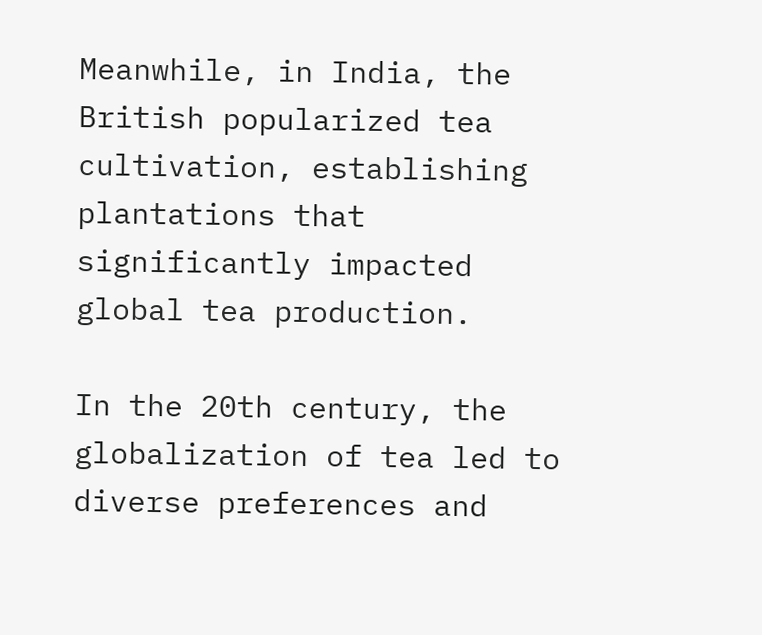Meanwhile, in India, the British popularized tea cultivation, establishing plantations that significantly impacted global tea production.

In the 20th century, the globalization of tea led to diverse preferences and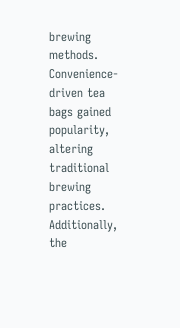brewing methods. Convenience-driven tea bags gained popularity, altering traditional brewing practices. Additionally, the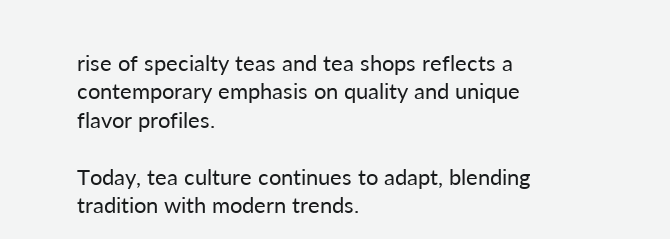rise of specialty teas and tea shops reflects a contemporary emphasis on quality and unique flavor profiles.

Today, tea culture continues to adapt, blending tradition with modern trends.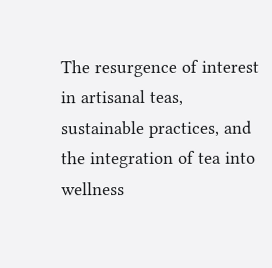The resurgence of interest in artisanal teas, sustainable practices, and the integration of tea into wellness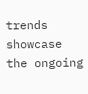trends showcase the ongoing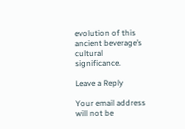evolution of this ancient beverage’s cultural significance.

Leave a Reply

Your email address will not be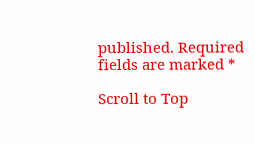published. Required fields are marked *

Scroll to Top